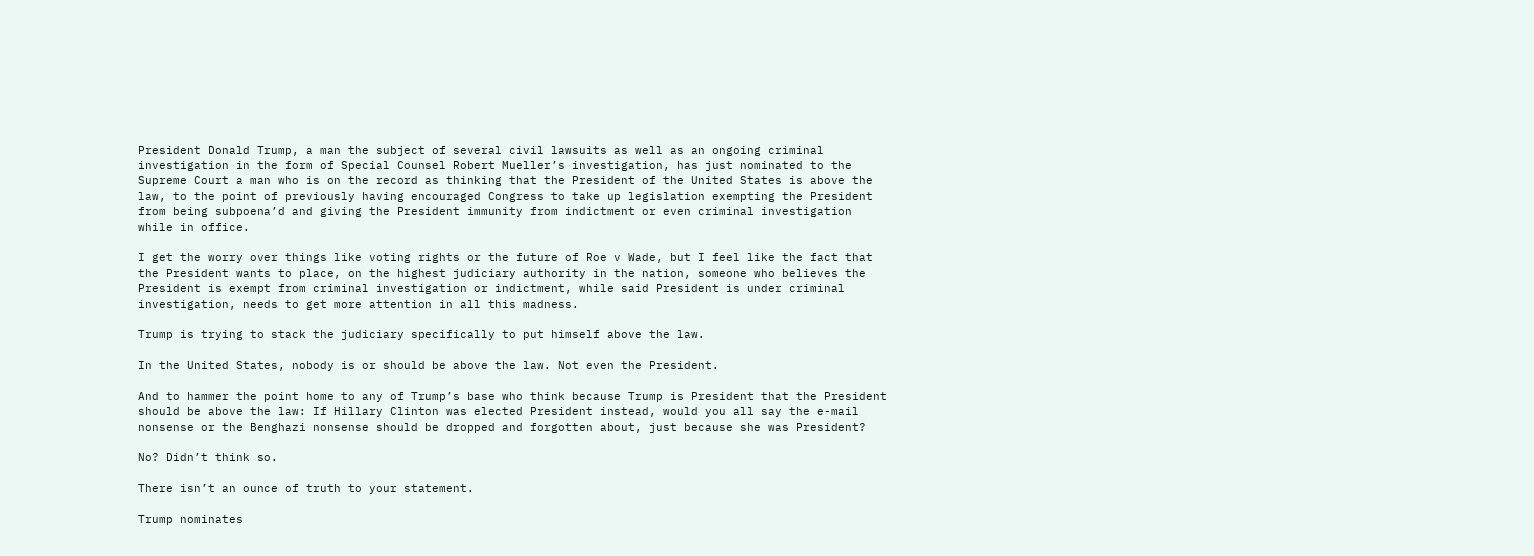President Donald Trump, a man the subject of several civil lawsuits as well as an ongoing criminal investigation in the form of Special Counsel Robert Mueller’s investigation, has just nominated to the Supreme Court a man who is on the record as thinking that the President of the United States is above the law, to the point of previously having encouraged Congress to take up legislation exempting the President from being subpoena’d and giving the President immunity from indictment or even criminal investigation while in office.

I get the worry over things like voting rights or the future of Roe v Wade, but I feel like the fact that the President wants to place, on the highest judiciary authority in the nation, someone who believes the President is exempt from criminal investigation or indictment, while said President is under criminal investigation, needs to get more attention in all this madness.

Trump is trying to stack the judiciary specifically to put himself above the law.

In the United States, nobody is or should be above the law. Not even the President.

And to hammer the point home to any of Trump’s base who think because Trump is President that the President should be above the law: If Hillary Clinton was elected President instead, would you all say the e-mail nonsense or the Benghazi nonsense should be dropped and forgotten about, just because she was President?

No? Didn’t think so.

There isn’t an ounce of truth to your statement.

Trump nominates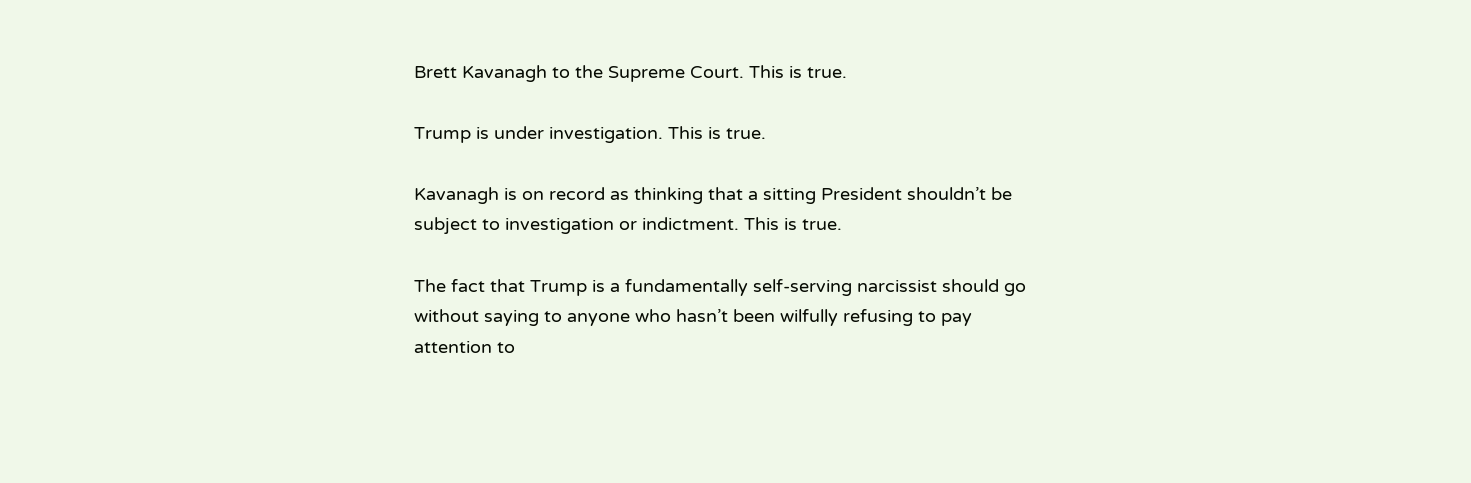Brett Kavanagh to the Supreme Court. This is true.

Trump is under investigation. This is true.

Kavanagh is on record as thinking that a sitting President shouldn’t be subject to investigation or indictment. This is true.

The fact that Trump is a fundamentally self-serving narcissist should go without saying to anyone who hasn’t been wilfully refusing to pay attention to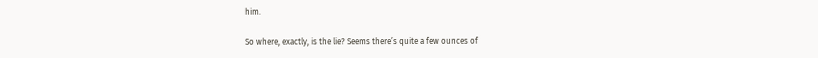him.

So where, exactly, is the lie? Seems there’s quite a few ounces of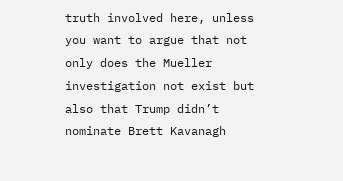truth involved here, unless you want to argue that not only does the Mueller investigation not exist but also that Trump didn’t nominate Brett Kavanagh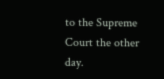to the Supreme Court the other day.